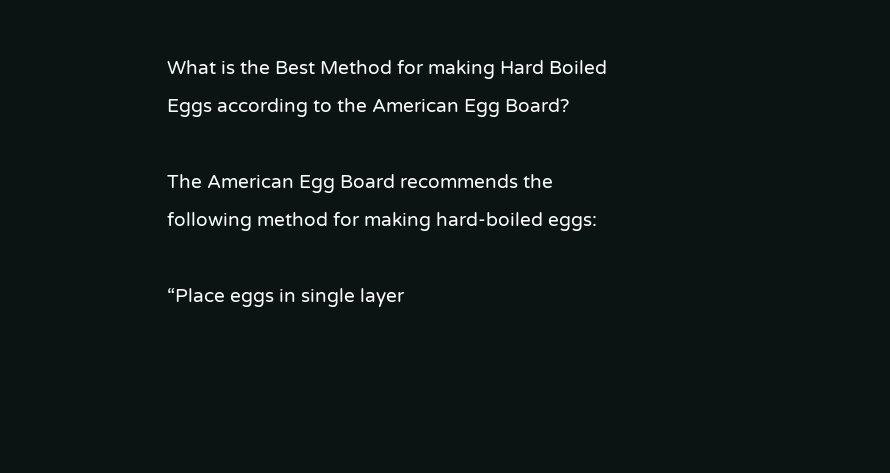What is the Best Method for making Hard Boiled Eggs according to the American Egg Board?

The American Egg Board recommends the following method for making hard-boiled eggs:

“Place eggs in single layer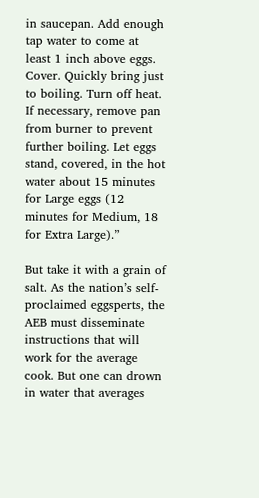in saucepan. Add enough tap water to come at least 1 inch above eggs. Cover. Quickly bring just to boiling. Turn off heat. If necessary, remove pan from burner to prevent further boiling. Let eggs stand, covered, in the hot water about 15 minutes for Large eggs (12 minutes for Medium, 18 for Extra Large).”

But take it with a grain of salt. As the nation’s self-proclaimed eggsperts, the AEB must disseminate instructions that will work for the average cook. But one can drown in water that averages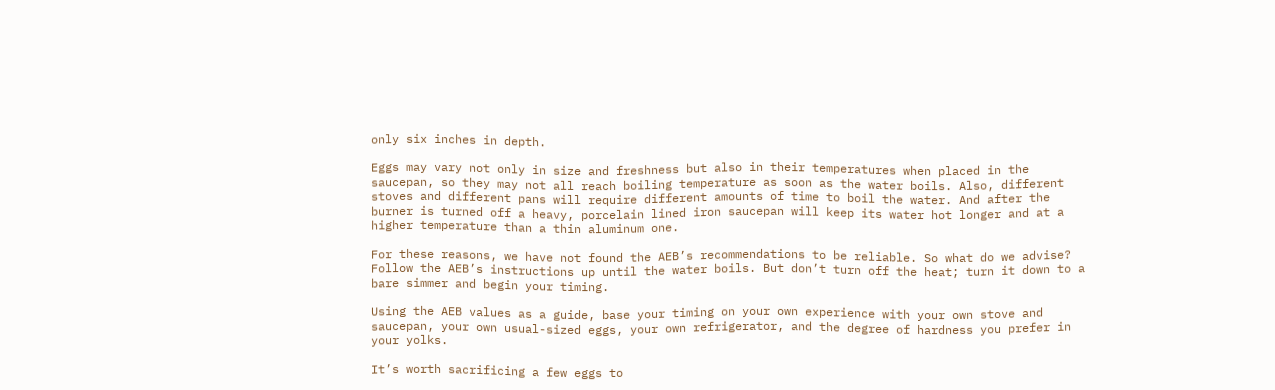only six inches in depth.

Eggs may vary not only in size and freshness but also in their temperatures when placed in the saucepan, so they may not all reach boiling temperature as soon as the water boils. Also, different stoves and different pans will require different amounts of time to boil the water. And after the burner is turned off a heavy, porcelain lined iron saucepan will keep its water hot longer and at a higher temperature than a thin aluminum one.

For these reasons, we have not found the AEB’s recommendations to be reliable. So what do we advise? Follow the AEB’s instructions up until the water boils. But don’t turn off the heat; turn it down to a bare simmer and begin your timing.

Using the AEB values as a guide, base your timing on your own experience with your own stove and saucepan, your own usual-sized eggs, your own refrigerator, and the degree of hardness you prefer in your yolks.

It’s worth sacrificing a few eggs to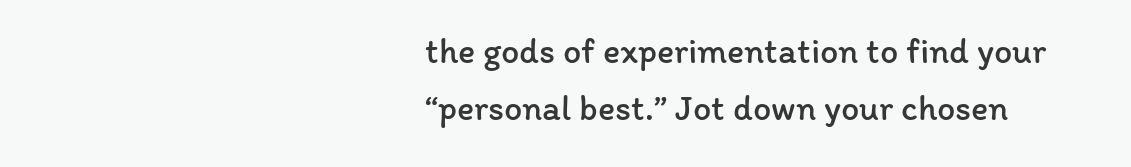the gods of experimentation to find your “personal best.” Jot down your chosen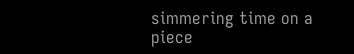simmering time on a piece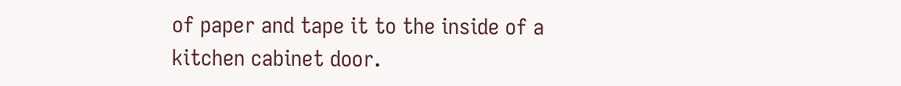of paper and tape it to the inside of a kitchen cabinet door.